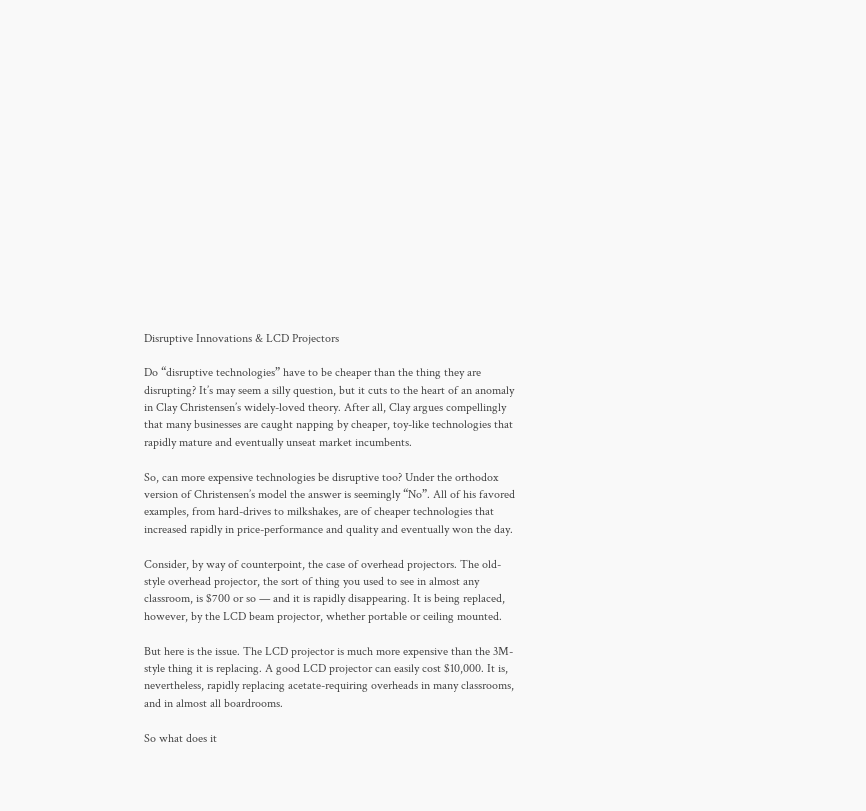Disruptive Innovations & LCD Projectors

Do “disruptive technologies” have to be cheaper than the thing they are disrupting? It’s may seem a silly question, but it cuts to the heart of an anomaly in Clay Christensen’s widely-loved theory. After all, Clay argues compellingly that many businesses are caught napping by cheaper, toy-like technologies that rapidly mature and eventually unseat market incumbents.

So, can more expensive technologies be disruptive too? Under the orthodox version of Christensen’s model the answer is seemingly “No”. All of his favored examples, from hard-drives to milkshakes, are of cheaper technologies that increased rapidly in price-performance and quality and eventually won the day.

Consider, by way of counterpoint, the case of overhead projectors. The old-style overhead projector, the sort of thing you used to see in almost any classroom, is $700 or so — and it is rapidly disappearing. It is being replaced, however, by the LCD beam projector, whether portable or ceiling mounted.

But here is the issue. The LCD projector is much more expensive than the 3M-style thing it is replacing. A good LCD projector can easily cost $10,000. It is, nevertheless, rapidly replacing acetate-requiring overheads in many classrooms, and in almost all boardrooms.

So what does it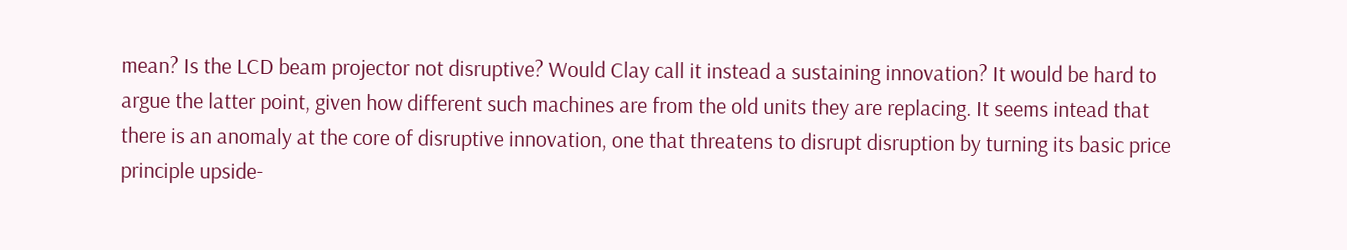mean? Is the LCD beam projector not disruptive? Would Clay call it instead a sustaining innovation? It would be hard to argue the latter point, given how different such machines are from the old units they are replacing. It seems intead that there is an anomaly at the core of disruptive innovation, one that threatens to disrupt disruption by turning its basic price principle upside-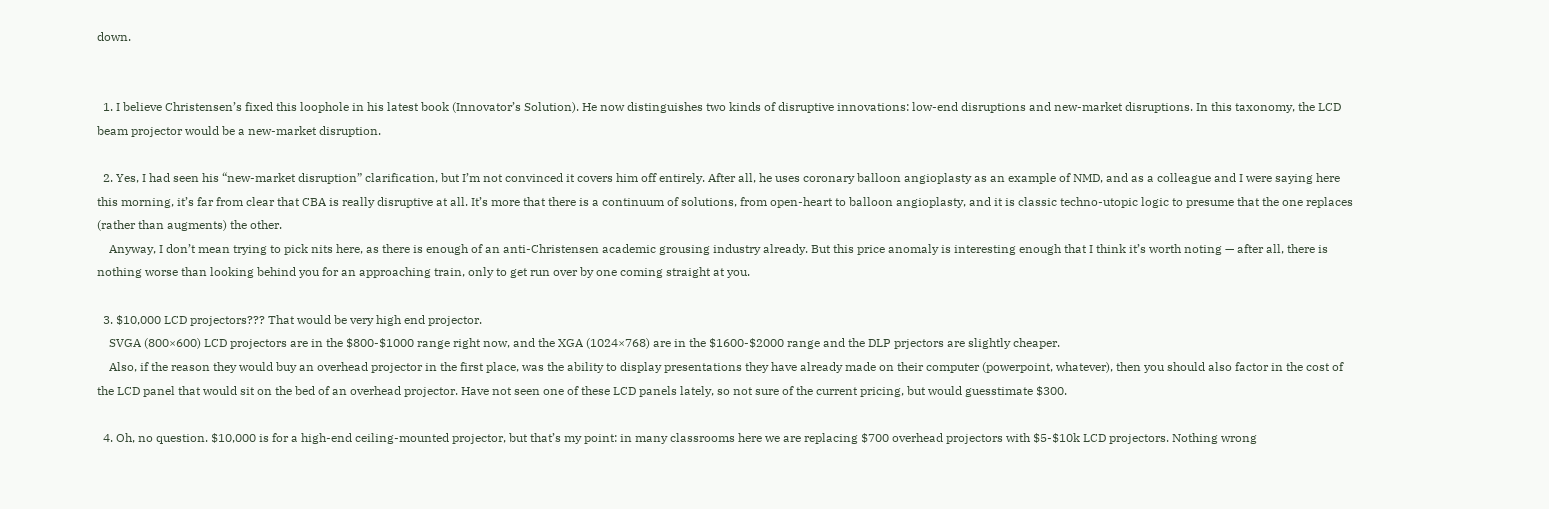down.


  1. I believe Christensen’s fixed this loophole in his latest book (Innovator’s Solution). He now distinguishes two kinds of disruptive innovations: low-end disruptions and new-market disruptions. In this taxonomy, the LCD beam projector would be a new-market disruption.

  2. Yes, I had seen his “new-market disruption” clarification, but I’m not convinced it covers him off entirely. After all, he uses coronary balloon angioplasty as an example of NMD, and as a colleague and I were saying here this morning, it’s far from clear that CBA is really disruptive at all. It’s more that there is a continuum of solutions, from open-heart to balloon angioplasty, and it is classic techno-utopic logic to presume that the one replaces (rather than augments) the other.
    Anyway, I don’t mean trying to pick nits here, as there is enough of an anti-Christensen academic grousing industry already. But this price anomaly is interesting enough that I think it’s worth noting — after all, there is nothing worse than looking behind you for an approaching train, only to get run over by one coming straight at you.

  3. $10,000 LCD projectors??? That would be very high end projector.
    SVGA (800×600) LCD projectors are in the $800-$1000 range right now, and the XGA (1024×768) are in the $1600-$2000 range and the DLP prjectors are slightly cheaper.
    Also, if the reason they would buy an overhead projector in the first place, was the ability to display presentations they have already made on their computer (powerpoint, whatever), then you should also factor in the cost of the LCD panel that would sit on the bed of an overhead projector. Have not seen one of these LCD panels lately, so not sure of the current pricing, but would guesstimate $300.

  4. Oh, no question. $10,000 is for a high-end ceiling-mounted projector, but that’s my point: in many classrooms here we are replacing $700 overhead projectors with $5-$10k LCD projectors. Nothing wrong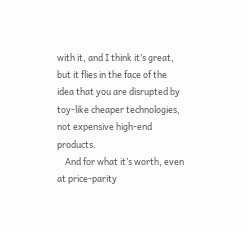with it, and I think it’s great, but it flies in the face of the idea that you are disrupted by toy-like cheaper technologies, not expensive high-end products.
    And for what it’s worth, even at price-parity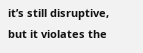it’s still disruptive, but it violates the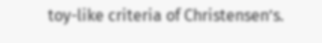toy-like criteria of Christensen’s.